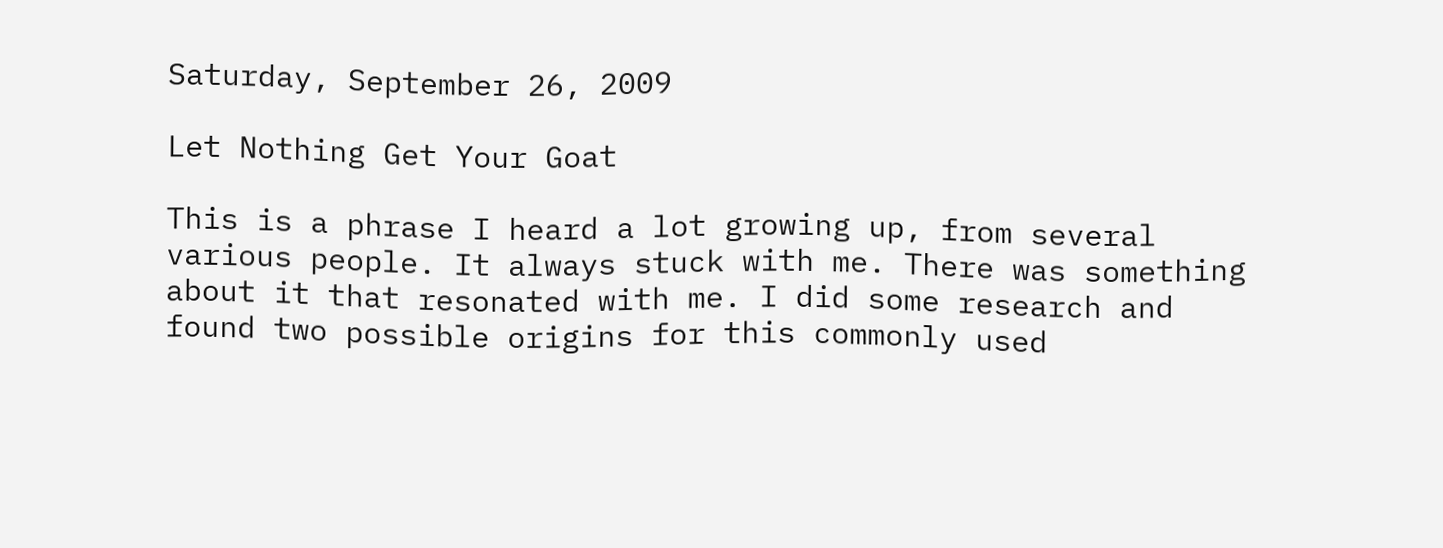Saturday, September 26, 2009

Let Nothing Get Your Goat

This is a phrase I heard a lot growing up, from several various people. It always stuck with me. There was something about it that resonated with me. I did some research and found two possible origins for this commonly used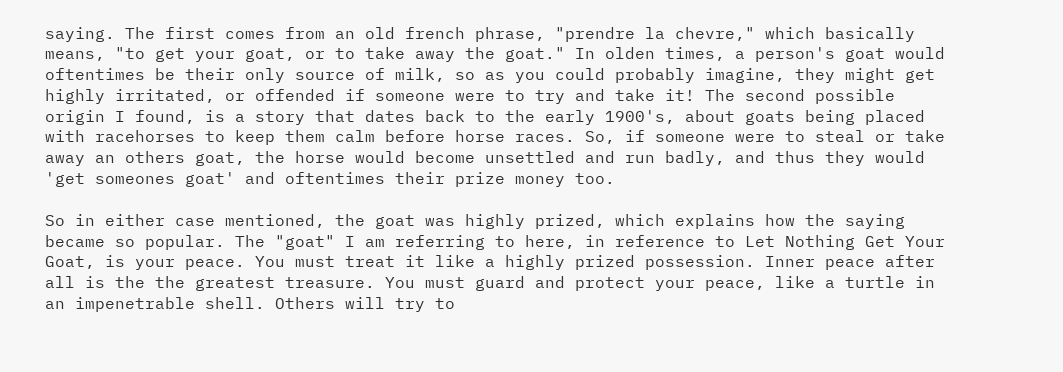saying. The first comes from an old french phrase, "prendre la chevre," which basically means, "to get your goat, or to take away the goat." In olden times, a person's goat would oftentimes be their only source of milk, so as you could probably imagine, they might get highly irritated, or offended if someone were to try and take it! The second possible origin I found, is a story that dates back to the early 1900's, about goats being placed with racehorses to keep them calm before horse races. So, if someone were to steal or take away an others goat, the horse would become unsettled and run badly, and thus they would 'get someones goat' and oftentimes their prize money too.

So in either case mentioned, the goat was highly prized, which explains how the saying became so popular. The "goat" I am referring to here, in reference to Let Nothing Get Your Goat, is your peace. You must treat it like a highly prized possession. Inner peace after all is the the greatest treasure. You must guard and protect your peace, like a turtle in an impenetrable shell. Others will try to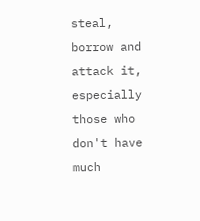steal, borrow and attack it, especially those who don't have much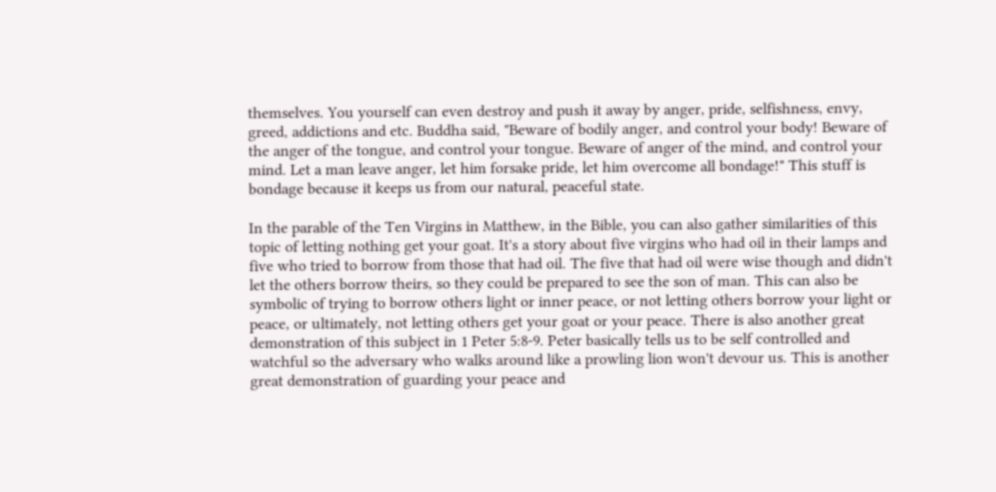themselves. You yourself can even destroy and push it away by anger, pride, selfishness, envy, greed, addictions and etc. Buddha said, "Beware of bodily anger, and control your body! Beware of the anger of the tongue, and control your tongue. Beware of anger of the mind, and control your mind. Let a man leave anger, let him forsake pride, let him overcome all bondage!" This stuff is bondage because it keeps us from our natural, peaceful state.

In the parable of the Ten Virgins in Matthew, in the Bible, you can also gather similarities of this topic of letting nothing get your goat. It's a story about five virgins who had oil in their lamps and five who tried to borrow from those that had oil. The five that had oil were wise though and didn't let the others borrow theirs, so they could be prepared to see the son of man. This can also be symbolic of trying to borrow others light or inner peace, or not letting others borrow your light or peace, or ultimately, not letting others get your goat or your peace. There is also another great demonstration of this subject in 1 Peter 5:8-9. Peter basically tells us to be self controlled and watchful so the adversary who walks around like a prowling lion won't devour us. This is another great demonstration of guarding your peace and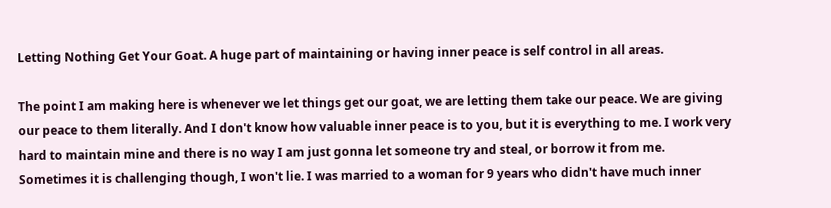Letting Nothing Get Your Goat. A huge part of maintaining or having inner peace is self control in all areas.

The point I am making here is whenever we let things get our goat, we are letting them take our peace. We are giving our peace to them literally. And I don't know how valuable inner peace is to you, but it is everything to me. I work very hard to maintain mine and there is no way I am just gonna let someone try and steal, or borrow it from me. Sometimes it is challenging though, I won't lie. I was married to a woman for 9 years who didn't have much inner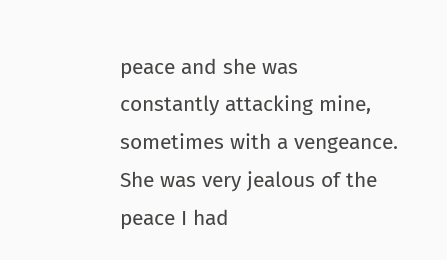peace and she was constantly attacking mine, sometimes with a vengeance. She was very jealous of the peace I had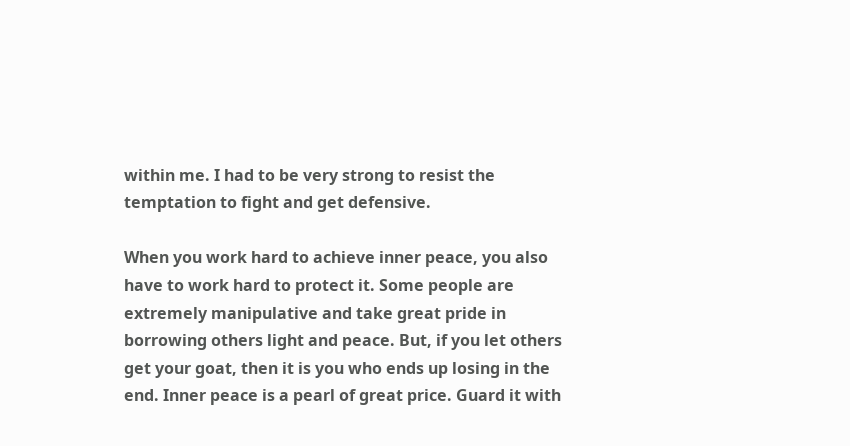within me. I had to be very strong to resist the temptation to fight and get defensive.

When you work hard to achieve inner peace, you also have to work hard to protect it. Some people are extremely manipulative and take great pride in borrowing others light and peace. But, if you let others get your goat, then it is you who ends up losing in the end. Inner peace is a pearl of great price. Guard it with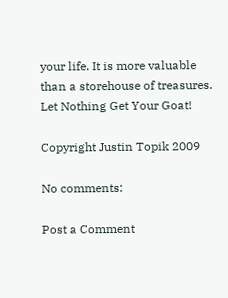your life. It is more valuable than a storehouse of treasures. Let Nothing Get Your Goat!

Copyright Justin Topik 2009

No comments:

Post a Comment